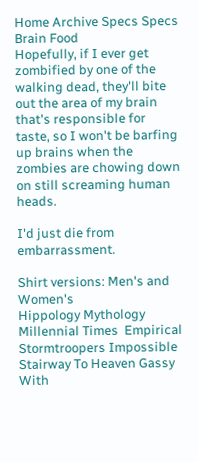Home Archive Specs Specs
Brain Food
Hopefully, if I ever get zombified by one of the walking dead, they'll bite out the area of my brain that's responsible for taste, so I won't be barfing up brains when the zombies are chowing down on still screaming human heads.

I'd just die from embarrassment.

Shirt versions: Men's and Women's
Hippology Mythology Millennial Times  Empirical Stormtroopers Impossible Stairway To Heaven Gassy With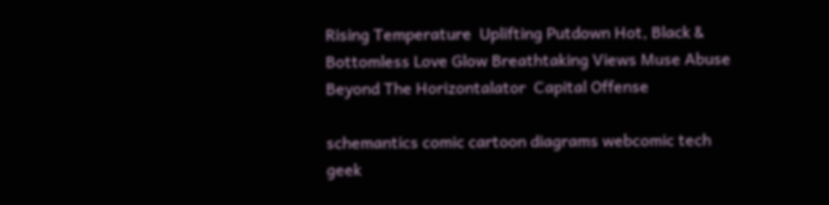Rising Temperature  Uplifting Putdown Hot, Black & Bottomless Love Glow Breathtaking Views Muse Abuse Beyond The Horizontalator  Capital Offense

schemantics comic cartoon diagrams webcomic tech geek